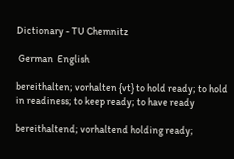Dictionary - TU Chemnitz

 German  English

bereithalten; vorhalten {vt} to hold ready; to hold in readiness; to keep ready; to have ready

bereithaltend; vorhaltend holding ready;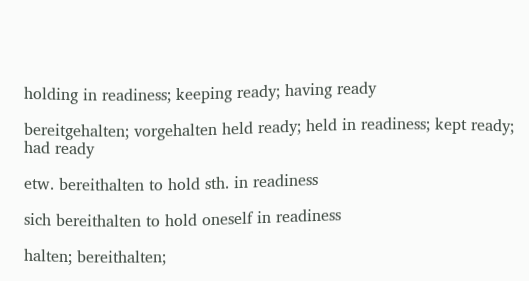holding in readiness; keeping ready; having ready

bereitgehalten; vorgehalten held ready; held in readiness; kept ready; had ready

etw. bereithalten to hold sth. in readiness

sich bereithalten to hold oneself in readiness

halten; bereithalten;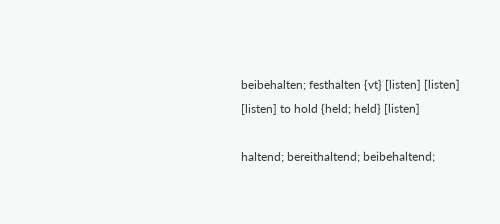beibehalten; festhalten {vt} [listen] [listen] [listen] to hold {held; held} [listen]

haltend; bereithaltend; beibehaltend;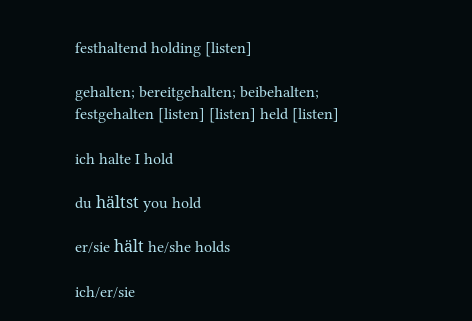festhaltend holding [listen]

gehalten; bereitgehalten; beibehalten; festgehalten [listen] [listen] held [listen]

ich halte I hold

du hältst you hold

er/sie hält he/she holds

ich/er/sie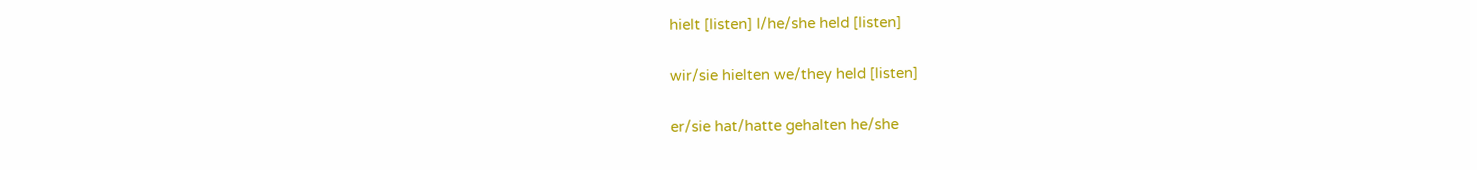hielt [listen] I/he/she held [listen]

wir/sie hielten we/they held [listen]

er/sie hat/hatte gehalten he/she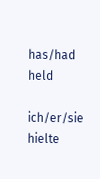has/had held

ich/er/sie hielte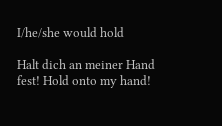I/he/she would hold

Halt dich an meiner Hand fest! Hold onto my hand!